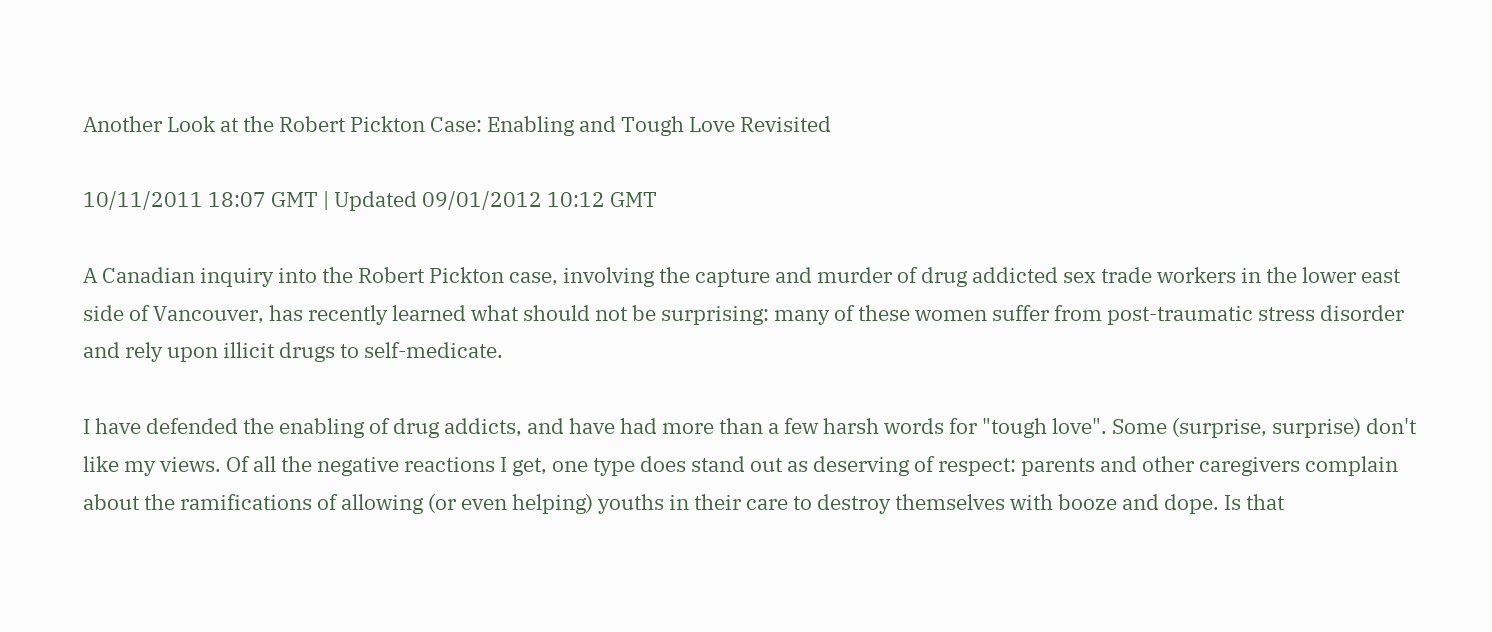Another Look at the Robert Pickton Case: Enabling and Tough Love Revisited

10/11/2011 18:07 GMT | Updated 09/01/2012 10:12 GMT

A Canadian inquiry into the Robert Pickton case, involving the capture and murder of drug addicted sex trade workers in the lower east side of Vancouver, has recently learned what should not be surprising: many of these women suffer from post-traumatic stress disorder and rely upon illicit drugs to self-medicate.

I have defended the enabling of drug addicts, and have had more than a few harsh words for "tough love". Some (surprise, surprise) don't like my views. Of all the negative reactions I get, one type does stand out as deserving of respect: parents and other caregivers complain about the ramifications of allowing (or even helping) youths in their care to destroy themselves with booze and dope. Is that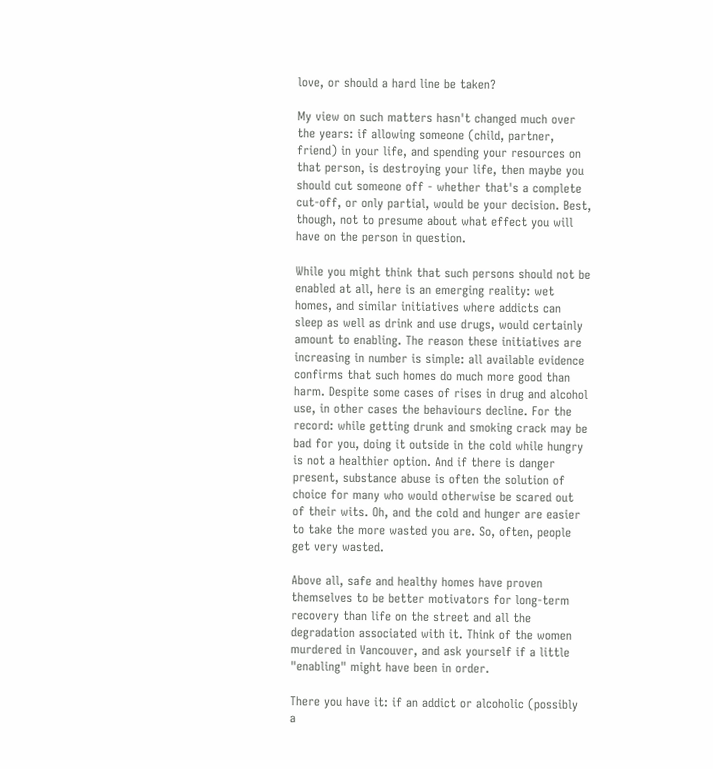love, or should a hard line be taken?

My view on such matters hasn't changed much over the years: if allowing someone (child, partner, friend) in your life, and spending your resources on that person, is destroying your life, then maybe you should cut someone off - whether that's a complete cut-off, or only partial, would be your decision. Best, though, not to presume about what effect you will have on the person in question.

While you might think that such persons should not be enabled at all, here is an emerging reality: wet homes, and similar initiatives where addicts can sleep as well as drink and use drugs, would certainly amount to enabling. The reason these initiatives are increasing in number is simple: all available evidence confirms that such homes do much more good than harm. Despite some cases of rises in drug and alcohol use, in other cases the behaviours decline. For the record: while getting drunk and smoking crack may be bad for you, doing it outside in the cold while hungry is not a healthier option. And if there is danger present, substance abuse is often the solution of choice for many who would otherwise be scared out of their wits. Oh, and the cold and hunger are easier to take the more wasted you are. So, often, people get very wasted.

Above all, safe and healthy homes have proven themselves to be better motivators for long-term recovery than life on the street and all the degradation associated with it. Think of the women murdered in Vancouver, and ask yourself if a little "enabling" might have been in order.

There you have it: if an addict or alcoholic (possibly a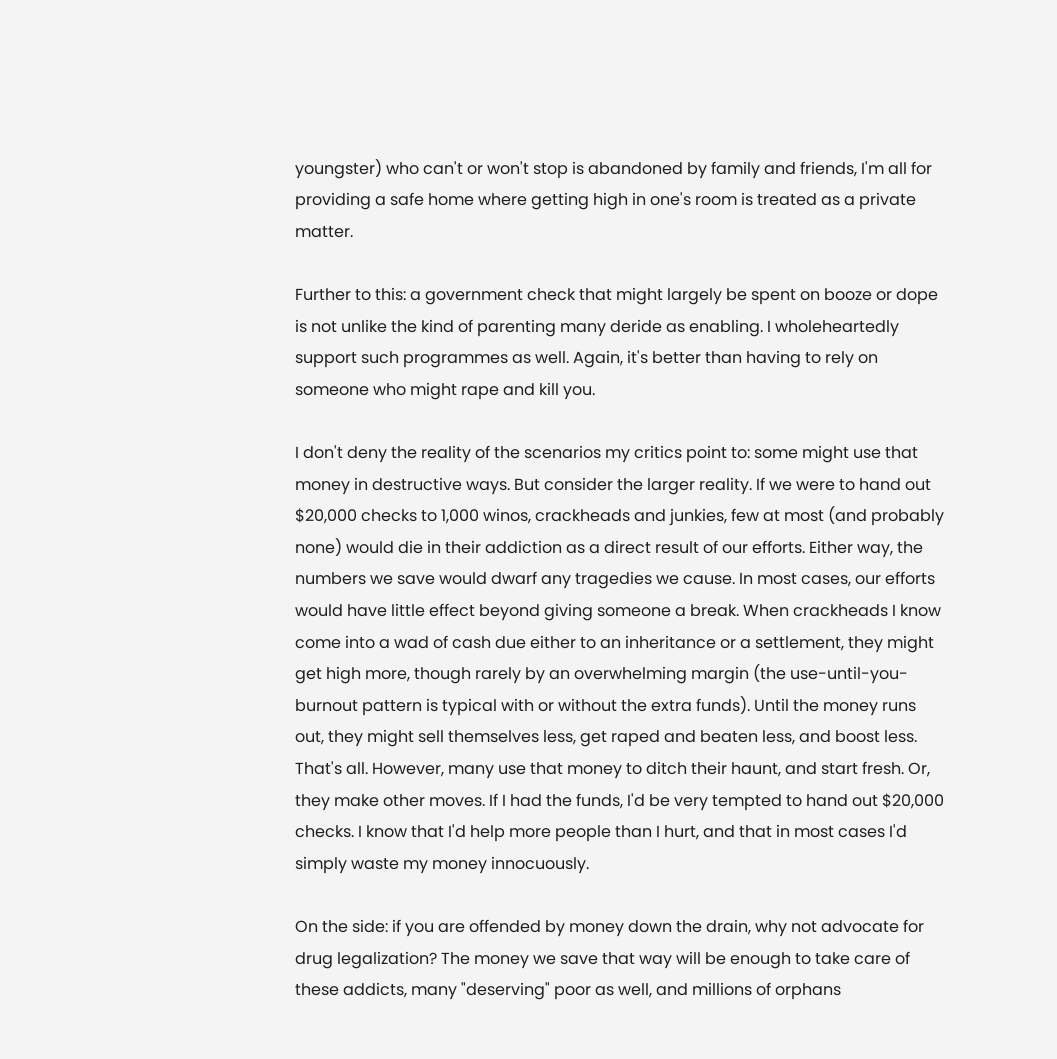youngster) who can't or won't stop is abandoned by family and friends, I'm all for providing a safe home where getting high in one's room is treated as a private matter.

Further to this: a government check that might largely be spent on booze or dope is not unlike the kind of parenting many deride as enabling. I wholeheartedly support such programmes as well. Again, it's better than having to rely on someone who might rape and kill you.

I don't deny the reality of the scenarios my critics point to: some might use that money in destructive ways. But consider the larger reality. If we were to hand out $20,000 checks to 1,000 winos, crackheads and junkies, few at most (and probably none) would die in their addiction as a direct result of our efforts. Either way, the numbers we save would dwarf any tragedies we cause. In most cases, our efforts would have little effect beyond giving someone a break. When crackheads I know come into a wad of cash due either to an inheritance or a settlement, they might get high more, though rarely by an overwhelming margin (the use-until-you-burnout pattern is typical with or without the extra funds). Until the money runs out, they might sell themselves less, get raped and beaten less, and boost less. That's all. However, many use that money to ditch their haunt, and start fresh. Or, they make other moves. If I had the funds, I'd be very tempted to hand out $20,000 checks. I know that I'd help more people than I hurt, and that in most cases I'd simply waste my money innocuously.

On the side: if you are offended by money down the drain, why not advocate for drug legalization? The money we save that way will be enough to take care of these addicts, many "deserving" poor as well, and millions of orphans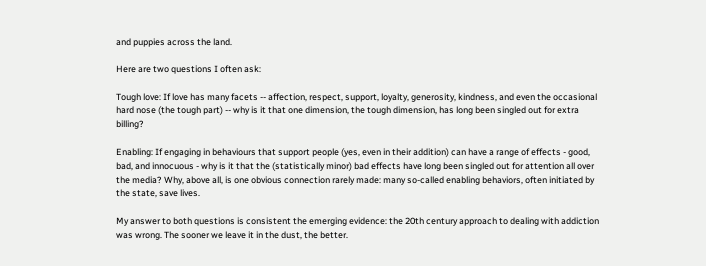and puppies across the land.

Here are two questions I often ask:

Tough love: If love has many facets -- affection, respect, support, loyalty, generosity, kindness, and even the occasional hard nose (the tough part) -- why is it that one dimension, the tough dimension, has long been singled out for extra billing?

Enabling: If engaging in behaviours that support people (yes, even in their addition) can have a range of effects - good, bad, and innocuous - why is it that the (statistically minor) bad effects have long been singled out for attention all over the media? Why, above all, is one obvious connection rarely made: many so-called enabling behaviors, often initiated by the state, save lives.

My answer to both questions is consistent the emerging evidence: the 20th century approach to dealing with addiction was wrong. The sooner we leave it in the dust, the better.